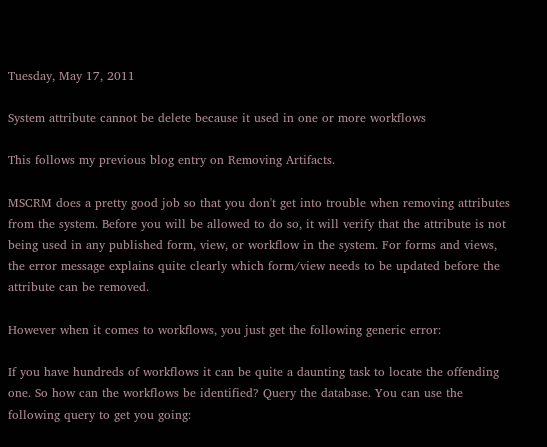Tuesday, May 17, 2011

System attribute cannot be delete because it used in one or more workflows

This follows my previous blog entry on Removing Artifacts.

MSCRM does a pretty good job so that you don't get into trouble when removing attributes from the system. Before you will be allowed to do so, it will verify that the attribute is not being used in any published form, view, or workflow in the system. For forms and views, the error message explains quite clearly which form/view needs to be updated before the attribute can be removed.

However when it comes to workflows, you just get the following generic error:

If you have hundreds of workflows it can be quite a daunting task to locate the offending one. So how can the workflows be identified? Query the database. You can use the following query to get you going: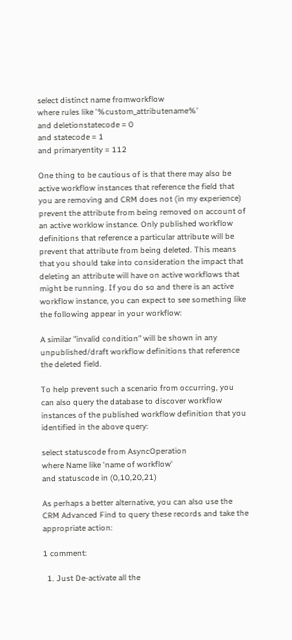select distinct name fromworkflow
where rules like '%custom_attributename%'
and deletionstatecode = 0
and statecode = 1
and primaryentity = 112

One thing to be cautious of is that there may also be active workflow instances that reference the field that you are removing and CRM does not (in my experience) prevent the attribute from being removed on account of an active worklow instance. Only published workflow definitions that reference a particular attribute will be prevent that attribute from being deleted. This means that you should take into consideration the impact that deleting an attribute will have on active workflows that might be running. If you do so and there is an active workflow instance, you can expect to see something like the following appear in your workflow:

A similar "invalid condition" will be shown in any unpublished/draft workflow definitions that reference the deleted field.

To help prevent such a scenario from occurring, you can also query the database to discover workflow instances of the published workflow definition that you identified in the above query:

select statuscode from AsyncOperation
where Name like 'name of workflow'
and statuscode in (0,10,20,21)

As perhaps a better alternative, you can also use the CRM Advanced Find to query these records and take the appropriate action:

1 comment:

  1. Just De-activate all the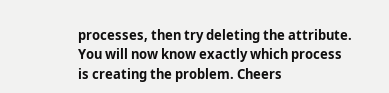processes, then try deleting the attribute. You will now know exactly which process is creating the problem. Cheers